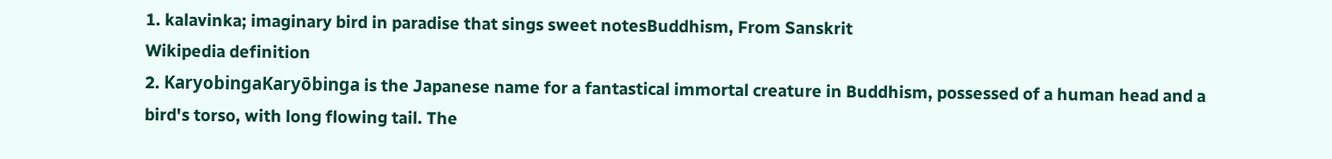1. kalavinka; imaginary bird in paradise that sings sweet notesBuddhism, From Sanskrit
Wikipedia definition
2. KaryobingaKaryōbinga is the Japanese name for a fantastical immortal creature in Buddhism, possessed of a human head and a bird's torso, with long flowing tail. The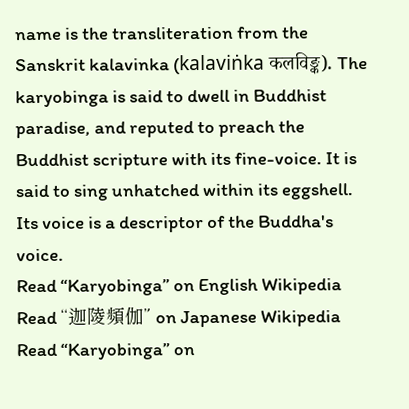name is the transliteration from the Sanskrit kalavinka (kalaviṅka कलविङ्क). The karyobinga is said to dwell in Buddhist paradise, and reputed to preach the Buddhist scripture with its fine-voice. It is said to sing unhatched within its eggshell. Its voice is a descriptor of the Buddha's voice.
Read “Karyobinga” on English Wikipedia
Read “迦陵頻伽” on Japanese Wikipedia
Read “Karyobinga” on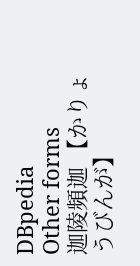DBpedia
Other forms
迦陵頻迦 【かりょうびんが】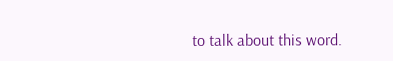to talk about this word.